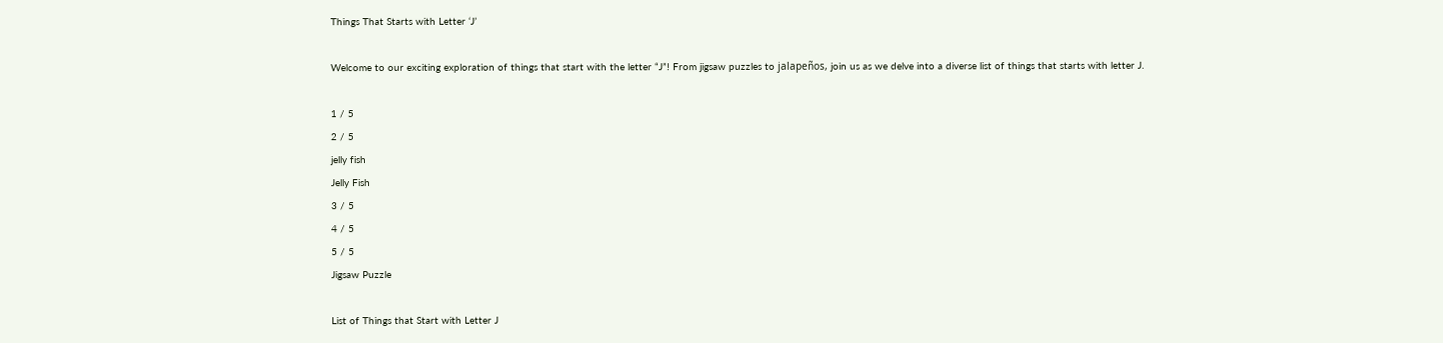Things That Starts with Letter ‘J’

Welcome to our exciting exploration of things that start with the letter “J”! From jigsaw puzzles to jalapeños, join us as we delve into a diverse list of things that starts with letter J.

1 / 5
2 / 5
jelly fish
Jelly Fish
3 / 5
4 / 5
5 / 5
Jigsaw Puzzle

List of Things that Start with Letter J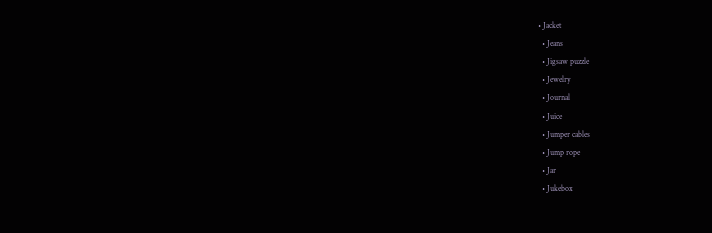• Jacket
  • Jeans
  • Jigsaw puzzle
  • Jewelry
  • Journal
  • Juice
  • Jumper cables
  • Jump rope
  • Jar
  • Jukebox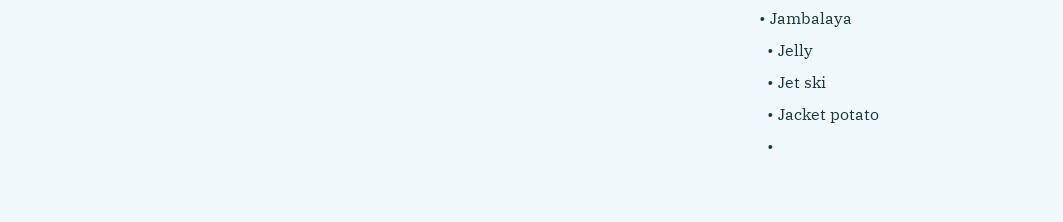• Jambalaya
  • Jelly
  • Jet ski
  • Jacket potato
  •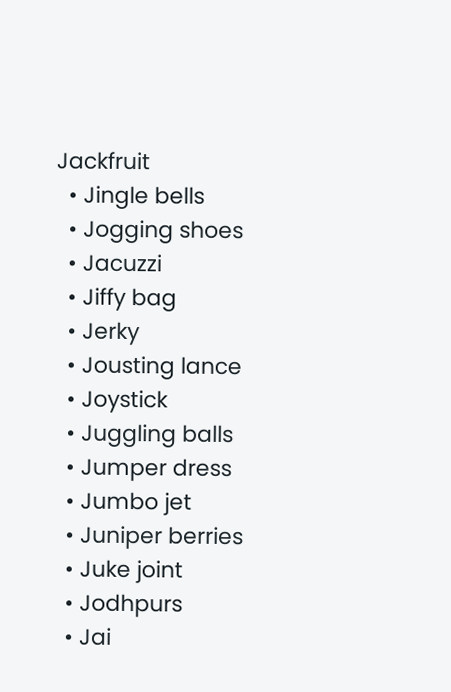Jackfruit
  • Jingle bells
  • Jogging shoes
  • Jacuzzi
  • Jiffy bag
  • Jerky
  • Jousting lance
  • Joystick
  • Juggling balls
  • Jumper dress
  • Jumbo jet
  • Juniper berries
  • Juke joint
  • Jodhpurs
  • Jai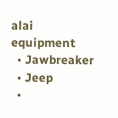alai equipment
  • Jawbreaker
  • Jeep
  •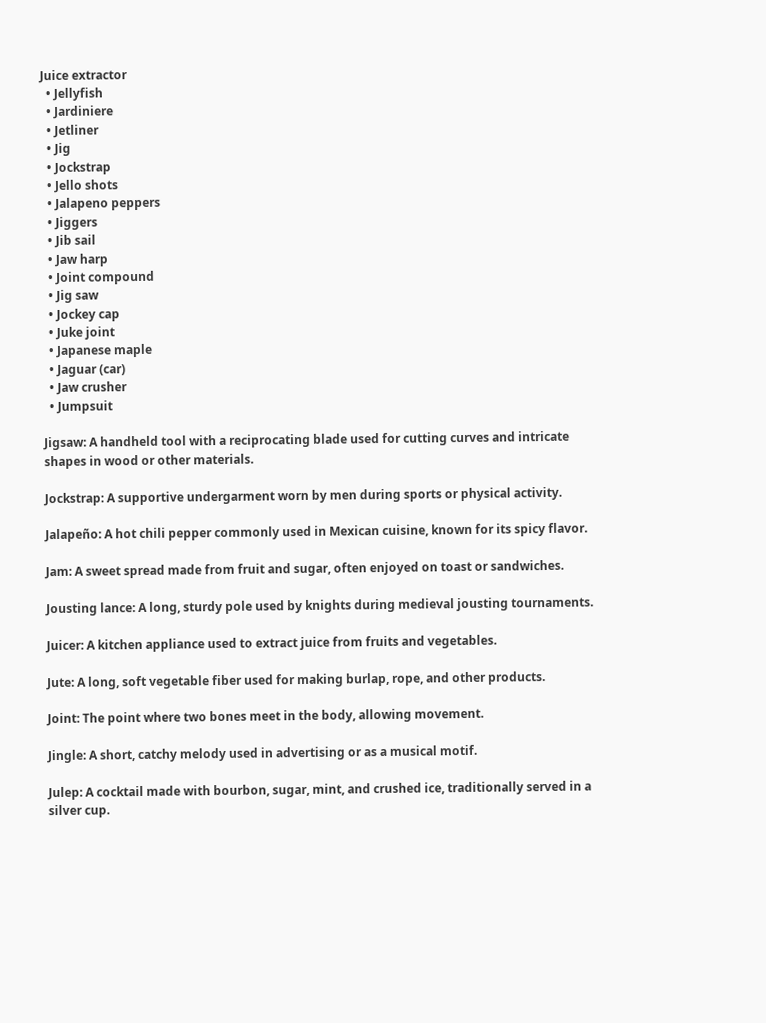Juice extractor
  • Jellyfish
  • Jardiniere
  • Jetliner
  • Jig
  • Jockstrap
  • Jello shots
  • Jalapeno peppers
  • Jiggers
  • Jib sail
  • Jaw harp
  • Joint compound
  • Jig saw
  • Jockey cap
  • Juke joint
  • Japanese maple
  • Jaguar (car)
  • Jaw crusher
  • Jumpsuit

Jigsaw: A handheld tool with a reciprocating blade used for cutting curves and intricate shapes in wood or other materials.

Jockstrap: A supportive undergarment worn by men during sports or physical activity.

Jalapeño: A hot chili pepper commonly used in Mexican cuisine, known for its spicy flavor.

Jam: A sweet spread made from fruit and sugar, often enjoyed on toast or sandwiches.

Jousting lance: A long, sturdy pole used by knights during medieval jousting tournaments.

Juicer: A kitchen appliance used to extract juice from fruits and vegetables.

Jute: A long, soft vegetable fiber used for making burlap, rope, and other products.

Joint: The point where two bones meet in the body, allowing movement.

Jingle: A short, catchy melody used in advertising or as a musical motif.

Julep: A cocktail made with bourbon, sugar, mint, and crushed ice, traditionally served in a silver cup.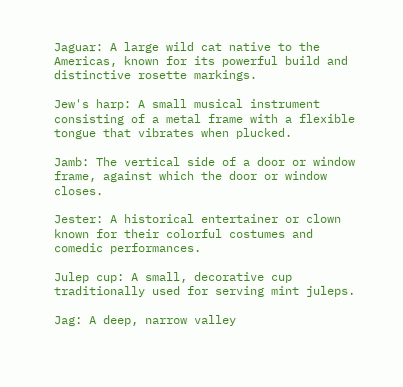Jaguar: A large wild cat native to the Americas, known for its powerful build and distinctive rosette markings.

Jew's harp: A small musical instrument consisting of a metal frame with a flexible tongue that vibrates when plucked.

Jamb: The vertical side of a door or window frame, against which the door or window closes.

Jester: A historical entertainer or clown known for their colorful costumes and comedic performances.

Julep cup: A small, decorative cup traditionally used for serving mint juleps.

Jag: A deep, narrow valley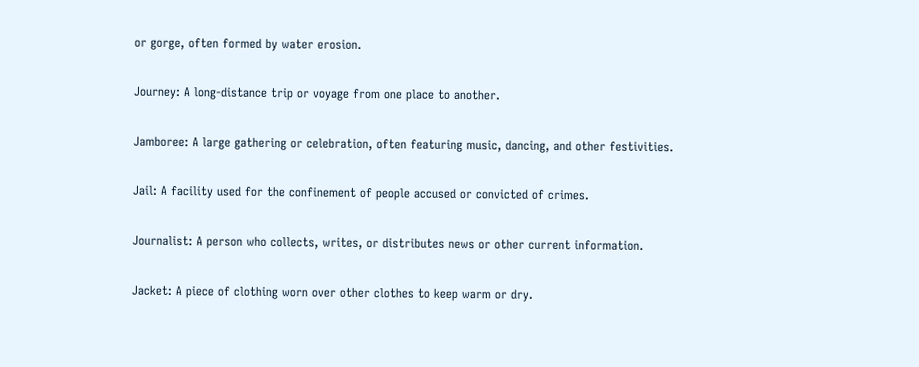or gorge, often formed by water erosion.

Journey: A long-distance trip or voyage from one place to another.

Jamboree: A large gathering or celebration, often featuring music, dancing, and other festivities.

Jail: A facility used for the confinement of people accused or convicted of crimes.

Journalist: A person who collects, writes, or distributes news or other current information.

Jacket: A piece of clothing worn over other clothes to keep warm or dry.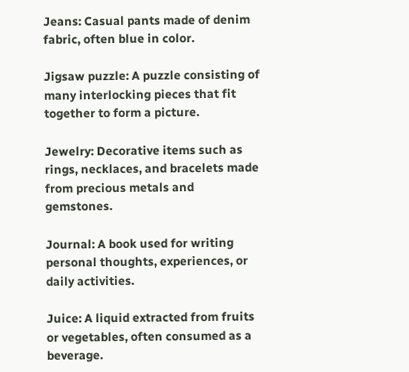Jeans: Casual pants made of denim fabric, often blue in color.

Jigsaw puzzle: A puzzle consisting of many interlocking pieces that fit together to form a picture.

Jewelry: Decorative items such as rings, necklaces, and bracelets made from precious metals and gemstones.

Journal: A book used for writing personal thoughts, experiences, or daily activities.

Juice: A liquid extracted from fruits or vegetables, often consumed as a beverage.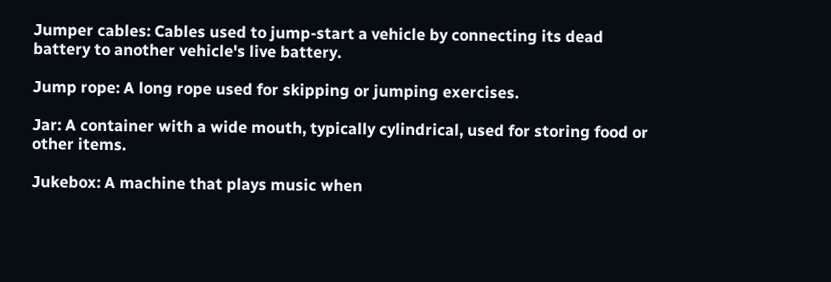Jumper cables: Cables used to jump-start a vehicle by connecting its dead battery to another vehicle's live battery.

Jump rope: A long rope used for skipping or jumping exercises.

Jar: A container with a wide mouth, typically cylindrical, used for storing food or other items.

Jukebox: A machine that plays music when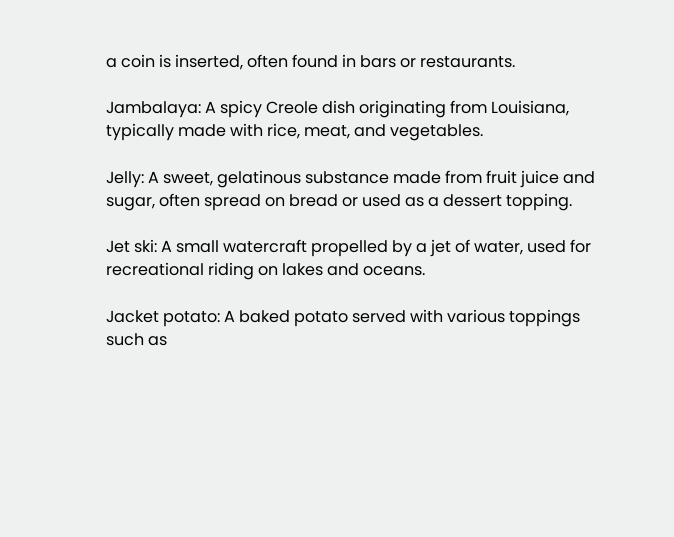a coin is inserted, often found in bars or restaurants.

Jambalaya: A spicy Creole dish originating from Louisiana, typically made with rice, meat, and vegetables.

Jelly: A sweet, gelatinous substance made from fruit juice and sugar, often spread on bread or used as a dessert topping.

Jet ski: A small watercraft propelled by a jet of water, used for recreational riding on lakes and oceans.

Jacket potato: A baked potato served with various toppings such as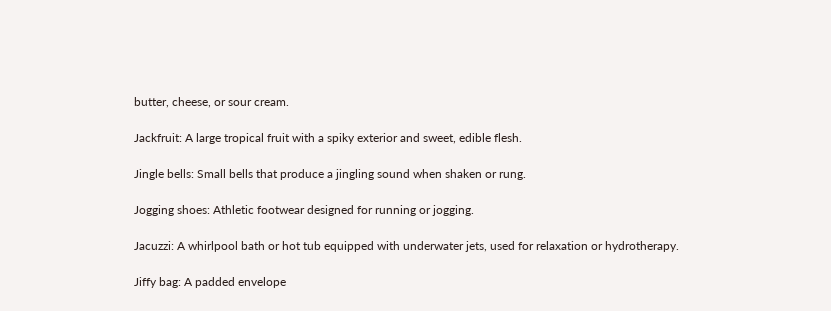butter, cheese, or sour cream.

Jackfruit: A large tropical fruit with a spiky exterior and sweet, edible flesh.

Jingle bells: Small bells that produce a jingling sound when shaken or rung.

Jogging shoes: Athletic footwear designed for running or jogging.

Jacuzzi: A whirlpool bath or hot tub equipped with underwater jets, used for relaxation or hydrotherapy.

Jiffy bag: A padded envelope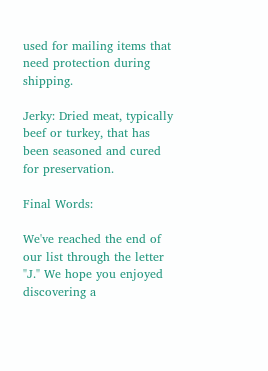used for mailing items that need protection during shipping.

Jerky: Dried meat, typically beef or turkey, that has been seasoned and cured for preservation.

Final Words:

We've reached the end of our list through the letter "J." We hope you enjoyed discovering a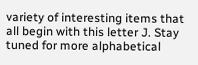variety of interesting items that all begin with this letter J. Stay tuned for more alphabetical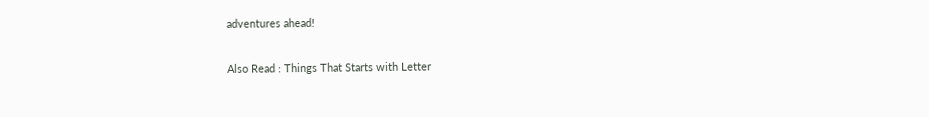adventures ahead!

Also Read : Things That Starts with Letter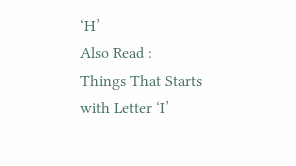‘H’
Also Read :
Things That Starts with Letter ‘I’